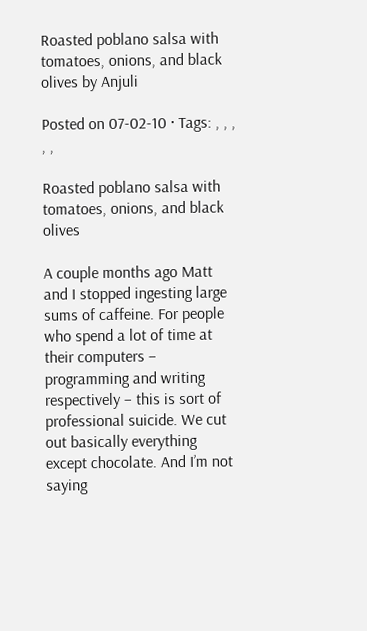Roasted poblano salsa with tomatoes, onions, and black olives by Anjuli

Posted on 07-02-10 · Tags: , , , , ,

Roasted poblano salsa with tomatoes, onions, and black olives

A couple months ago Matt and I stopped ingesting large sums of caffeine. For people who spend a lot of time at their computers – programming and writing respectively – this is sort of professional suicide. We cut out basically everything except chocolate. And I’m not saying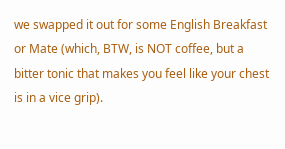we swapped it out for some English Breakfast or Mate (which, BTW, is NOT coffee, but a bitter tonic that makes you feel like your chest is in a vice grip).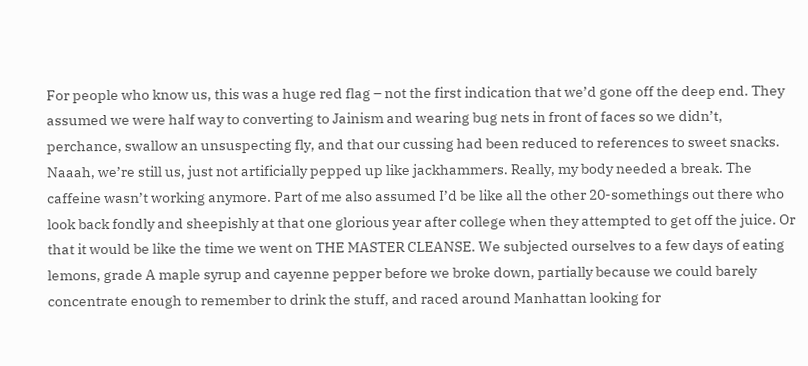For people who know us, this was a huge red flag – not the first indication that we’d gone off the deep end. They assumed we were half way to converting to Jainism and wearing bug nets in front of faces so we didn’t, perchance, swallow an unsuspecting fly, and that our cussing had been reduced to references to sweet snacks. Naaah, we’re still us, just not artificially pepped up like jackhammers. Really, my body needed a break. The caffeine wasn’t working anymore. Part of me also assumed I’d be like all the other 20-somethings out there who look back fondly and sheepishly at that one glorious year after college when they attempted to get off the juice. Or that it would be like the time we went on THE MASTER CLEANSE. We subjected ourselves to a few days of eating lemons, grade A maple syrup and cayenne pepper before we broke down, partially because we could barely concentrate enough to remember to drink the stuff, and raced around Manhattan looking for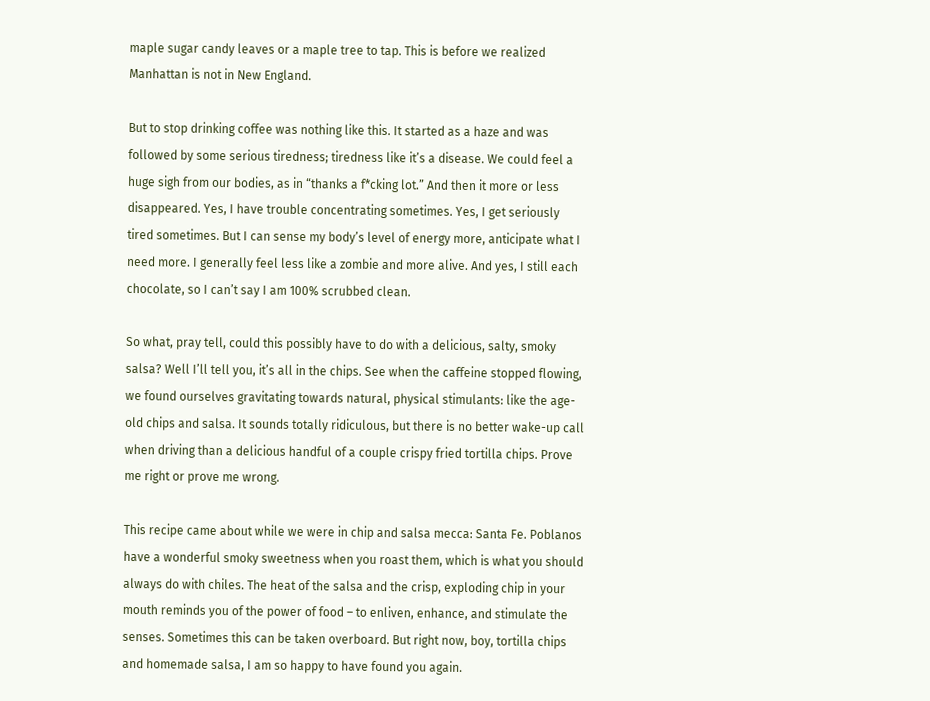maple sugar candy leaves or a maple tree to tap. This is before we realized Manhattan is not in New England.

But to stop drinking coffee was nothing like this. It started as a haze and was followed by some serious tiredness; tiredness like it’s a disease. We could feel a huge sigh from our bodies, as in “thanks a f*cking lot.” And then it more or less disappeared. Yes, I have trouble concentrating sometimes. Yes, I get seriously tired sometimes. But I can sense my body’s level of energy more, anticipate what I need more. I generally feel less like a zombie and more alive. And yes, I still each chocolate, so I can’t say I am 100% scrubbed clean.

So what, pray tell, could this possibly have to do with a delicious, salty, smoky salsa? Well I’ll tell you, it’s all in the chips. See when the caffeine stopped flowing, we found ourselves gravitating towards natural, physical stimulants: like the age-old chips and salsa. It sounds totally ridiculous, but there is no better wake-up call when driving than a delicious handful of a couple crispy fried tortilla chips. Prove me right or prove me wrong.

This recipe came about while we were in chip and salsa mecca: Santa Fe. Poblanos have a wonderful smoky sweetness when you roast them, which is what you should always do with chiles. The heat of the salsa and the crisp, exploding chip in your mouth reminds you of the power of food – to enliven, enhance, and stimulate the senses. Sometimes this can be taken overboard. But right now, boy, tortilla chips and homemade salsa, I am so happy to have found you again.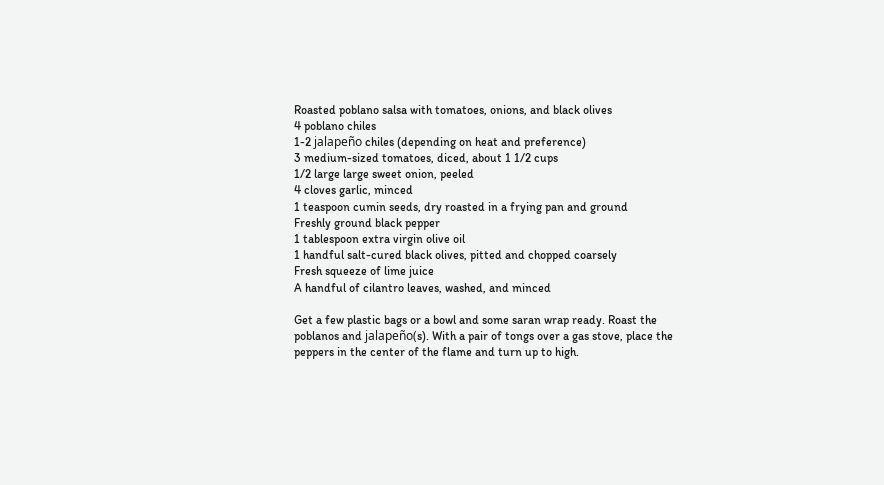Roasted poblano salsa with tomatoes, onions, and black olives
4 poblano chiles
1-2 jalapeño chiles (depending on heat and preference)
3 medium-sized tomatoes, diced, about 1 1/2 cups
1/2 large large sweet onion, peeled
4 cloves garlic, minced
1 teaspoon cumin seeds, dry roasted in a frying pan and ground
Freshly ground black pepper
1 tablespoon extra virgin olive oil
1 handful salt-cured black olives, pitted and chopped coarsely
Fresh squeeze of lime juice
A handful of cilantro leaves, washed, and minced

Get a few plastic bags or a bowl and some saran wrap ready. Roast the poblanos and jalapeño(s). With a pair of tongs over a gas stove, place the peppers in the center of the flame and turn up to high.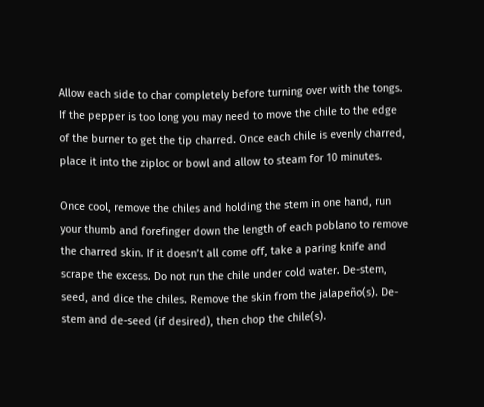Allow each side to char completely before turning over with the tongs. If the pepper is too long you may need to move the chile to the edge of the burner to get the tip charred. Once each chile is evenly charred, place it into the ziploc or bowl and allow to steam for 10 minutes.

Once cool, remove the chiles and holding the stem in one hand, run your thumb and forefinger down the length of each poblano to remove the charred skin. If it doesn’t all come off, take a paring knife and scrape the excess. Do not run the chile under cold water. De-stem, seed, and dice the chiles. Remove the skin from the jalapeño(s). De-stem and de-seed (if desired), then chop the chile(s).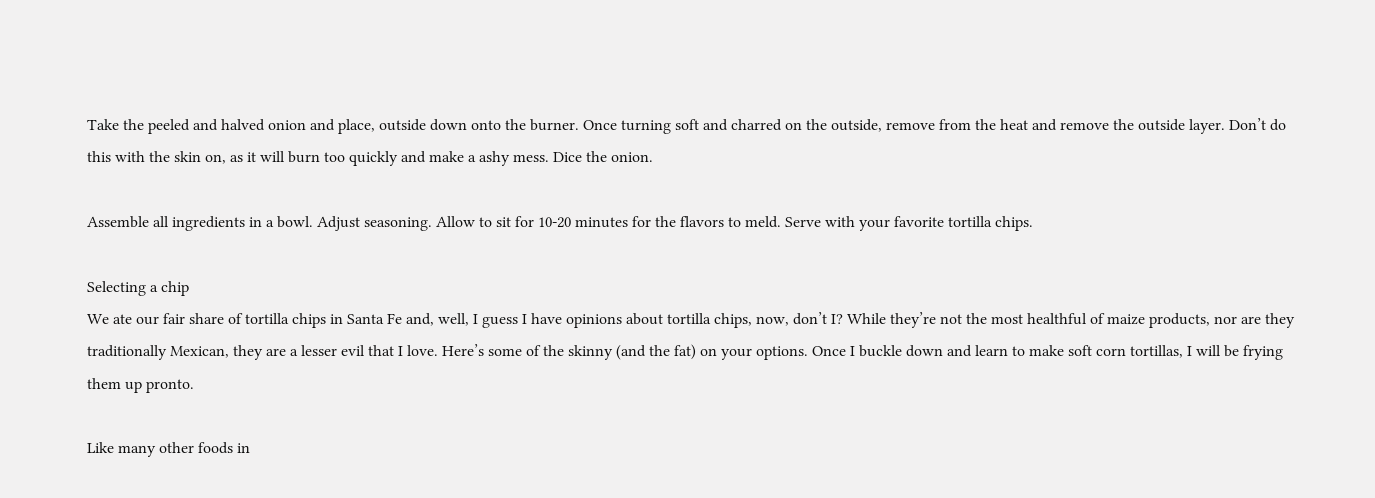Take the peeled and halved onion and place, outside down onto the burner. Once turning soft and charred on the outside, remove from the heat and remove the outside layer. Don’t do this with the skin on, as it will burn too quickly and make a ashy mess. Dice the onion.

Assemble all ingredients in a bowl. Adjust seasoning. Allow to sit for 10-20 minutes for the flavors to meld. Serve with your favorite tortilla chips.

Selecting a chip
We ate our fair share of tortilla chips in Santa Fe and, well, I guess I have opinions about tortilla chips, now, don’t I? While they’re not the most healthful of maize products, nor are they traditionally Mexican, they are a lesser evil that I love. Here’s some of the skinny (and the fat) on your options. Once I buckle down and learn to make soft corn tortillas, I will be frying them up pronto.

Like many other foods in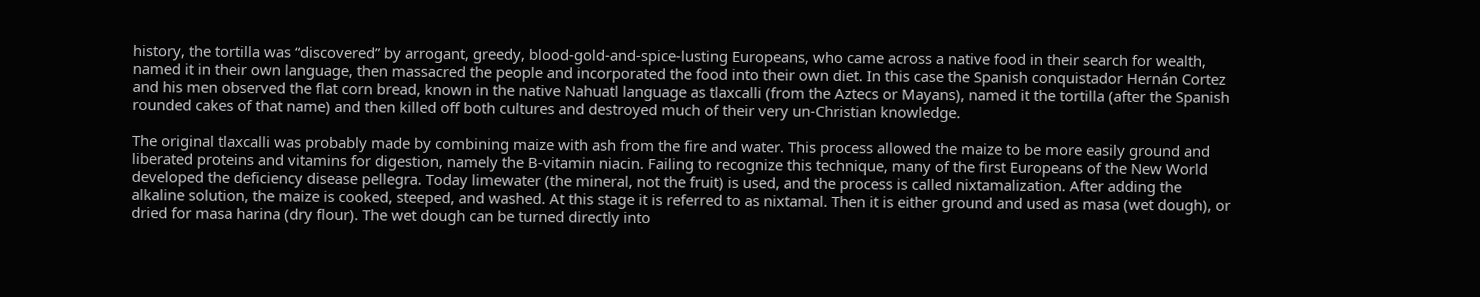history, the tortilla was “discovered” by arrogant, greedy, blood-gold-and-spice-lusting Europeans, who came across a native food in their search for wealth, named it in their own language, then massacred the people and incorporated the food into their own diet. In this case the Spanish conquistador Hernán Cortez and his men observed the flat corn bread, known in the native Nahuatl language as tlaxcalli (from the Aztecs or Mayans), named it the tortilla (after the Spanish rounded cakes of that name) and then killed off both cultures and destroyed much of their very un-Christian knowledge.

The original tlaxcalli was probably made by combining maize with ash from the fire and water. This process allowed the maize to be more easily ground and liberated proteins and vitamins for digestion, namely the B-vitamin niacin. Failing to recognize this technique, many of the first Europeans of the New World developed the deficiency disease pellegra. Today limewater (the mineral, not the fruit) is used, and the process is called nixtamalization. After adding the alkaline solution, the maize is cooked, steeped, and washed. At this stage it is referred to as nixtamal. Then it is either ground and used as masa (wet dough), or dried for masa harina (dry flour). The wet dough can be turned directly into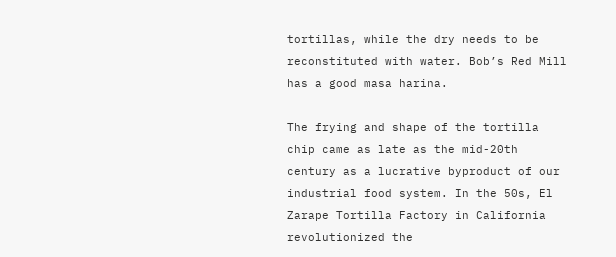tortillas, while the dry needs to be reconstituted with water. Bob’s Red Mill has a good masa harina.

The frying and shape of the tortilla chip came as late as the mid-20th century as a lucrative byproduct of our industrial food system. In the 50s, El Zarape Tortilla Factory in California revolutionized the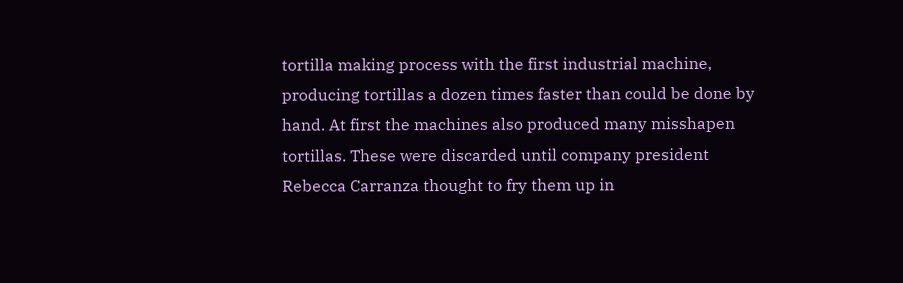tortilla making process with the first industrial machine, producing tortillas a dozen times faster than could be done by hand. At first the machines also produced many misshapen tortillas. These were discarded until company president Rebecca Carranza thought to fry them up in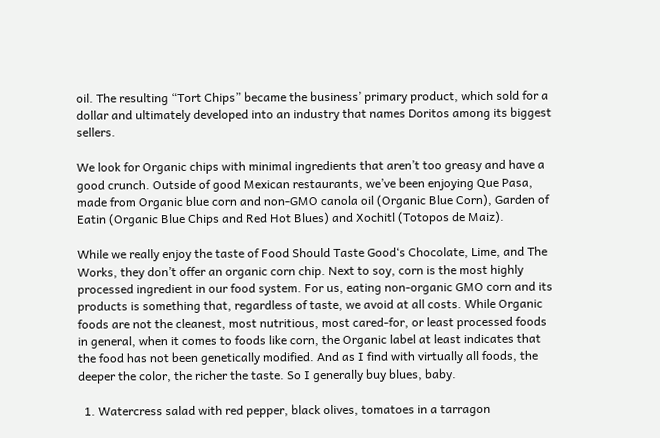oil. The resulting “Tort Chips” became the business’ primary product, which sold for a dollar and ultimately developed into an industry that names Doritos among its biggest sellers.

We look for Organic chips with minimal ingredients that aren’t too greasy and have a good crunch. Outside of good Mexican restaurants, we’ve been enjoying Que Pasa, made from Organic blue corn and non-GMO canola oil (Organic Blue Corn), Garden of Eatin (Organic Blue Chips and Red Hot Blues) and Xochitl (Totopos de Maiz).

While we really enjoy the taste of Food Should Taste Good‘s Chocolate, Lime, and The Works, they don’t offer an organic corn chip. Next to soy, corn is the most highly processed ingredient in our food system. For us, eating non-organic GMO corn and its products is something that, regardless of taste, we avoid at all costs. While Organic foods are not the cleanest, most nutritious, most cared-for, or least processed foods in general, when it comes to foods like corn, the Organic label at least indicates that the food has not been genetically modified. And as I find with virtually all foods, the deeper the color, the richer the taste. So I generally buy blues, baby.

  1. Watercress salad with red pepper, black olives, tomatoes in a tarragon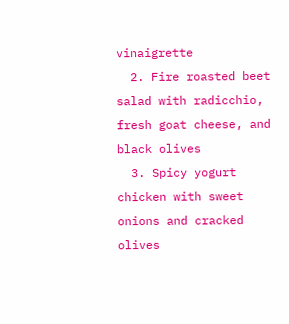vinaigrette
  2. Fire roasted beet salad with radicchio, fresh goat cheese, and black olives
  3. Spicy yogurt chicken with sweet onions and cracked olives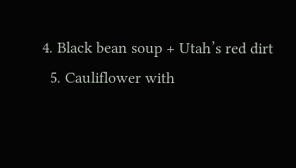4. Black bean soup + Utah’s red dirt
  5. Cauliflower with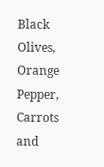Black Olives, Orange Pepper, Carrots and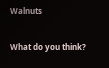Walnuts

What do you think?